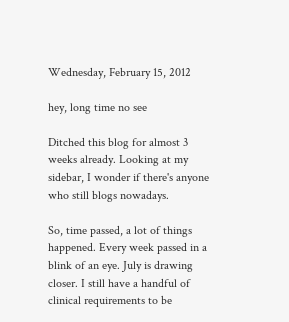Wednesday, February 15, 2012

hey, long time no see

Ditched this blog for almost 3 weeks already. Looking at my sidebar, I wonder if there's anyone who still blogs nowadays.

So, time passed, a lot of things happened. Every week passed in a blink of an eye. July is drawing closer. I still have a handful of clinical requirements to be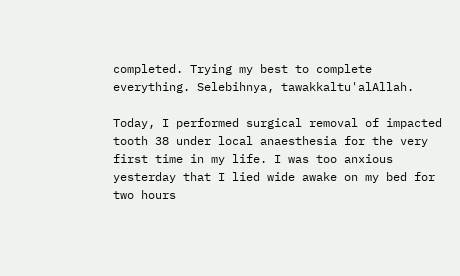completed. Trying my best to complete everything. Selebihnya, tawakkaltu'alAllah.

Today, I performed surgical removal of impacted tooth 38 under local anaesthesia for the very first time in my life. I was too anxious yesterday that I lied wide awake on my bed for two hours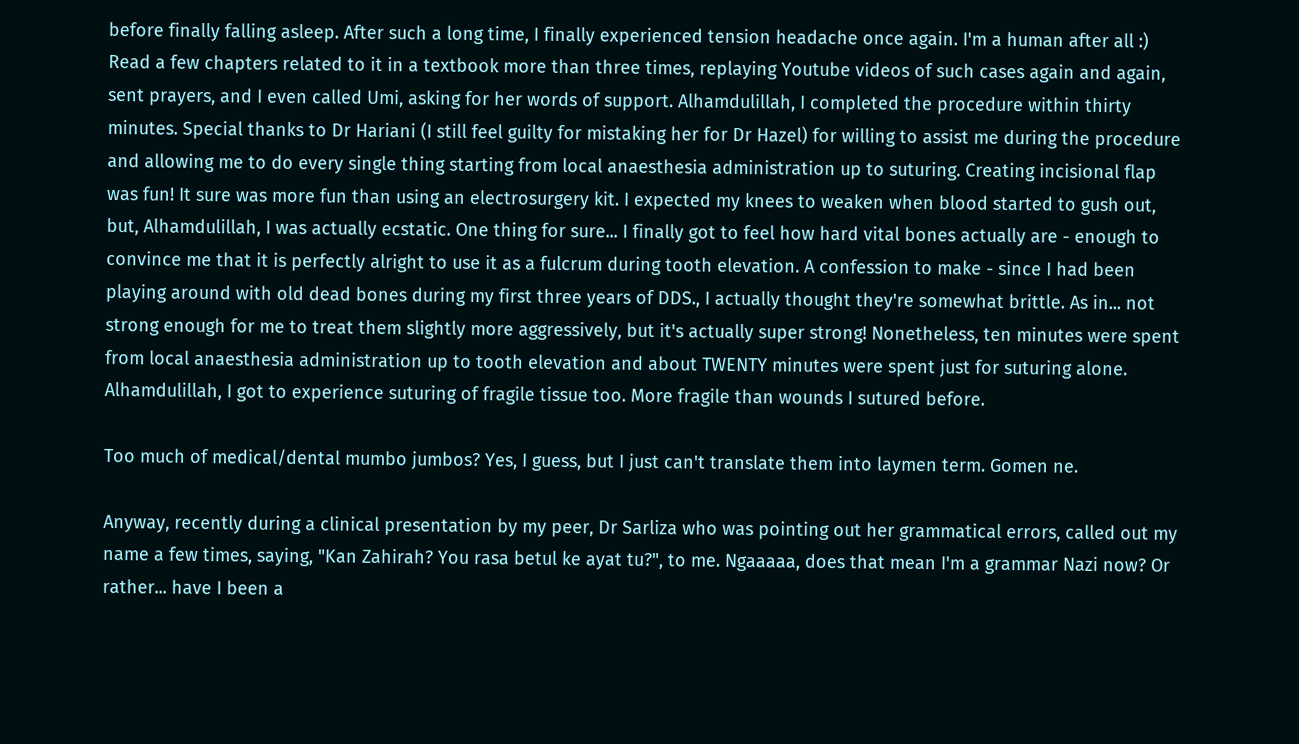before finally falling asleep. After such a long time, I finally experienced tension headache once again. I'm a human after all :) Read a few chapters related to it in a textbook more than three times, replaying Youtube videos of such cases again and again, sent prayers, and I even called Umi, asking for her words of support. Alhamdulillah, I completed the procedure within thirty minutes. Special thanks to Dr Hariani (I still feel guilty for mistaking her for Dr Hazel) for willing to assist me during the procedure and allowing me to do every single thing starting from local anaesthesia administration up to suturing. Creating incisional flap was fun! It sure was more fun than using an electrosurgery kit. I expected my knees to weaken when blood started to gush out, but, Alhamdulillah, I was actually ecstatic. One thing for sure... I finally got to feel how hard vital bones actually are - enough to convince me that it is perfectly alright to use it as a fulcrum during tooth elevation. A confession to make - since I had been playing around with old dead bones during my first three years of DDS., I actually thought they're somewhat brittle. As in... not strong enough for me to treat them slightly more aggressively, but it's actually super strong! Nonetheless, ten minutes were spent from local anaesthesia administration up to tooth elevation and about TWENTY minutes were spent just for suturing alone. Alhamdulillah, I got to experience suturing of fragile tissue too. More fragile than wounds I sutured before.

Too much of medical/dental mumbo jumbos? Yes, I guess, but I just can't translate them into laymen term. Gomen ne.

Anyway, recently during a clinical presentation by my peer, Dr Sarliza who was pointing out her grammatical errors, called out my name a few times, saying, "Kan Zahirah? You rasa betul ke ayat tu?", to me. Ngaaaaa, does that mean I'm a grammar Nazi now? Or rather... have I been a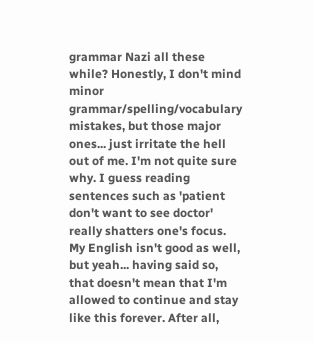grammar Nazi all these while? Honestly, I don't mind minor grammar/spelling/vocabulary mistakes, but those major ones... just irritate the hell out of me. I'm not quite sure why. I guess reading sentences such as 'patient don't want to see doctor' really shatters one's focus. My English isn't good as well, but yeah... having said so, that doesn't mean that I'm allowed to continue and stay like this forever. After all,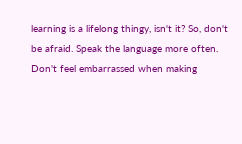learning is a lifelong thingy, isn't it? So, don't be afraid. Speak the language more often. Don't feel embarrassed when making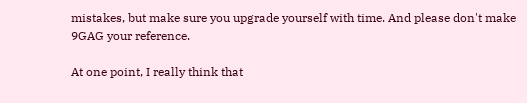mistakes, but make sure you upgrade yourself with time. And please don't make 9GAG your reference.

At one point, I really think that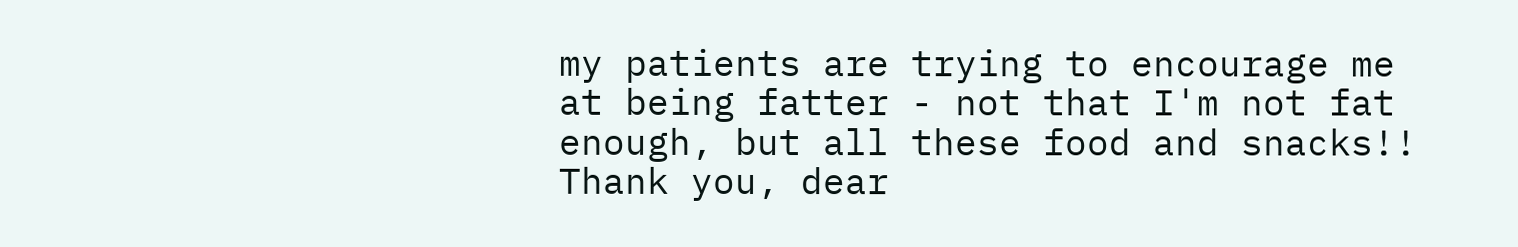my patients are trying to encourage me at being fatter - not that I'm not fat enough, but all these food and snacks!! Thank you, dear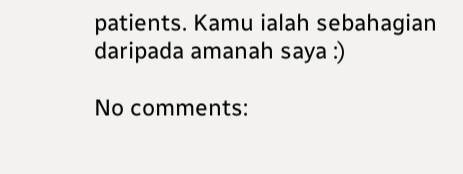patients. Kamu ialah sebahagian daripada amanah saya :)

No comments: